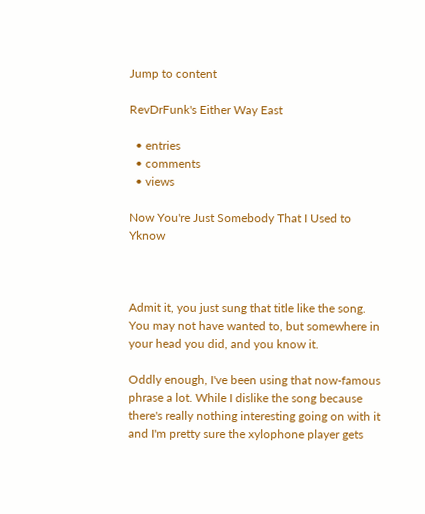Jump to content

RevDrFunk's Either Way East

  • entries
  • comments
  • views

Now You're Just Somebody That I Used to Yknow



Admit it, you just sung that title like the song. You may not have wanted to, but somewhere in your head you did, and you know it.

Oddly enough, I've been using that now-famous phrase a lot. While I dislike the song because there's really nothing interesting going on with it and I'm pretty sure the xylophone player gets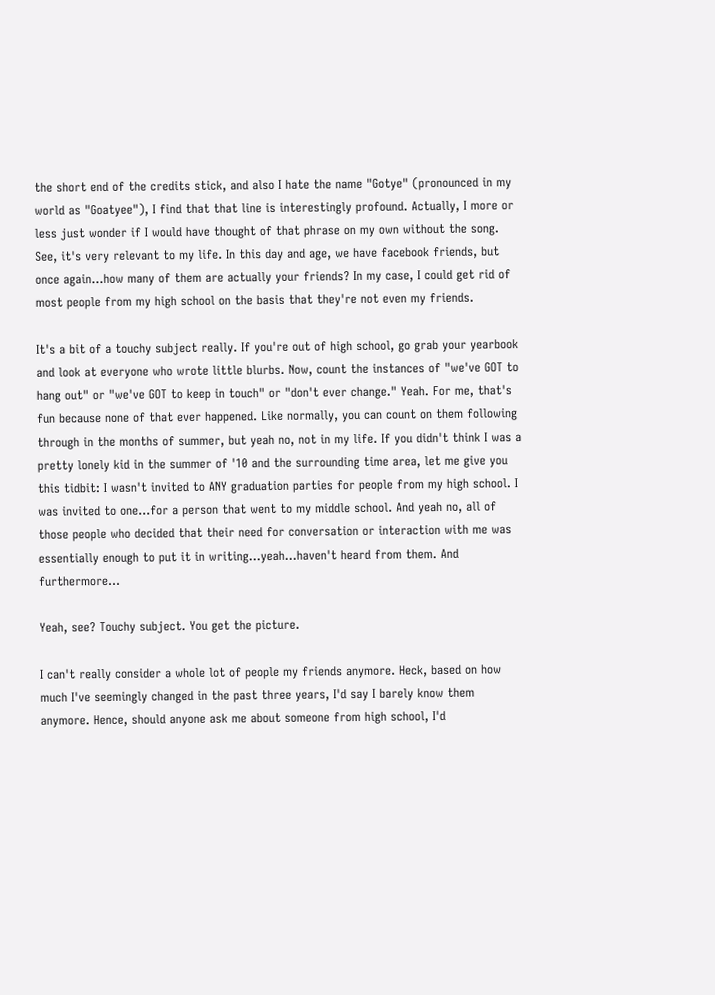the short end of the credits stick, and also I hate the name "Gotye" (pronounced in my world as "Goatyee"), I find that that line is interestingly profound. Actually, I more or less just wonder if I would have thought of that phrase on my own without the song. See, it's very relevant to my life. In this day and age, we have facebook friends, but once again...how many of them are actually your friends? In my case, I could get rid of most people from my high school on the basis that they're not even my friends.

It's a bit of a touchy subject really. If you're out of high school, go grab your yearbook and look at everyone who wrote little blurbs. Now, count the instances of "we've GOT to hang out" or "we've GOT to keep in touch" or "don't ever change." Yeah. For me, that's fun because none of that ever happened. Like normally, you can count on them following through in the months of summer, but yeah no, not in my life. If you didn't think I was a pretty lonely kid in the summer of '10 and the surrounding time area, let me give you this tidbit: I wasn't invited to ANY graduation parties for people from my high school. I was invited to one...for a person that went to my middle school. And yeah no, all of those people who decided that their need for conversation or interaction with me was essentially enough to put it in writing...yeah...haven't heard from them. And furthermore...

Yeah, see? Touchy subject. You get the picture.

I can't really consider a whole lot of people my friends anymore. Heck, based on how much I've seemingly changed in the past three years, I'd say I barely know them anymore. Hence, should anyone ask me about someone from high school, I'd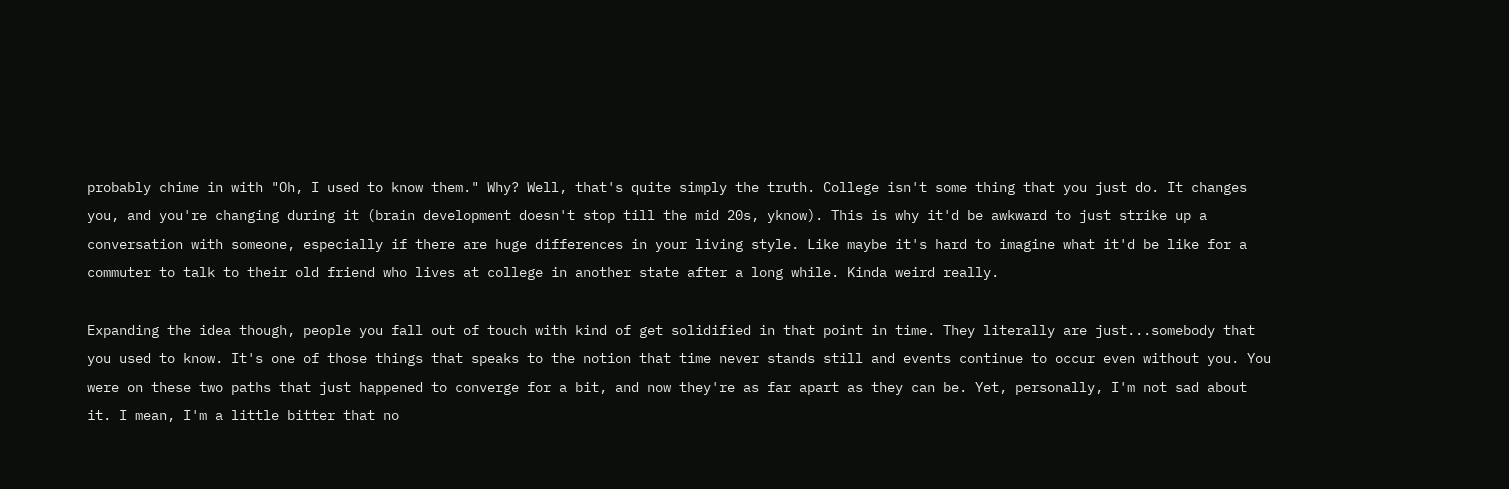probably chime in with "Oh, I used to know them." Why? Well, that's quite simply the truth. College isn't some thing that you just do. It changes you, and you're changing during it (brain development doesn't stop till the mid 20s, yknow). This is why it'd be awkward to just strike up a conversation with someone, especially if there are huge differences in your living style. Like maybe it's hard to imagine what it'd be like for a commuter to talk to their old friend who lives at college in another state after a long while. Kinda weird really.

Expanding the idea though, people you fall out of touch with kind of get solidified in that point in time. They literally are just...somebody that you used to know. It's one of those things that speaks to the notion that time never stands still and events continue to occur even without you. You were on these two paths that just happened to converge for a bit, and now they're as far apart as they can be. Yet, personally, I'm not sad about it. I mean, I'm a little bitter that no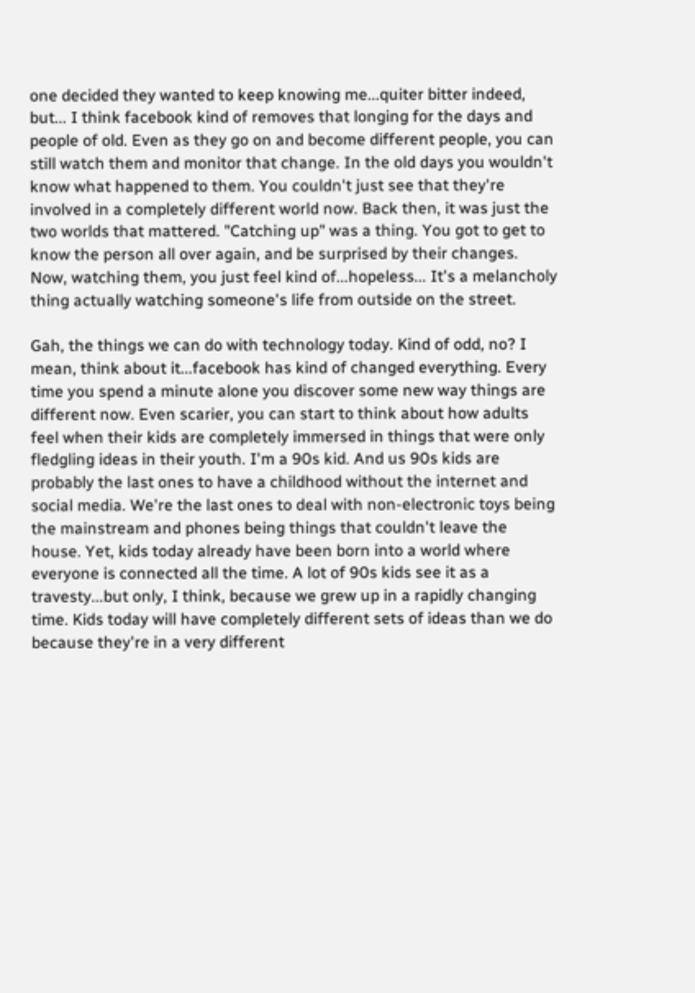one decided they wanted to keep knowing me...quiter bitter indeed, but... I think facebook kind of removes that longing for the days and people of old. Even as they go on and become different people, you can still watch them and monitor that change. In the old days you wouldn't know what happened to them. You couldn't just see that they're involved in a completely different world now. Back then, it was just the two worlds that mattered. "Catching up" was a thing. You got to get to know the person all over again, and be surprised by their changes. Now, watching them, you just feel kind of...hopeless... It's a melancholy thing actually watching someone's life from outside on the street.

Gah, the things we can do with technology today. Kind of odd, no? I mean, think about it...facebook has kind of changed everything. Every time you spend a minute alone you discover some new way things are different now. Even scarier, you can start to think about how adults feel when their kids are completely immersed in things that were only fledgling ideas in their youth. I'm a 90s kid. And us 90s kids are probably the last ones to have a childhood without the internet and social media. We're the last ones to deal with non-electronic toys being the mainstream and phones being things that couldn't leave the house. Yet, kids today already have been born into a world where everyone is connected all the time. A lot of 90s kids see it as a travesty...but only, I think, because we grew up in a rapidly changing time. Kids today will have completely different sets of ideas than we do because they're in a very different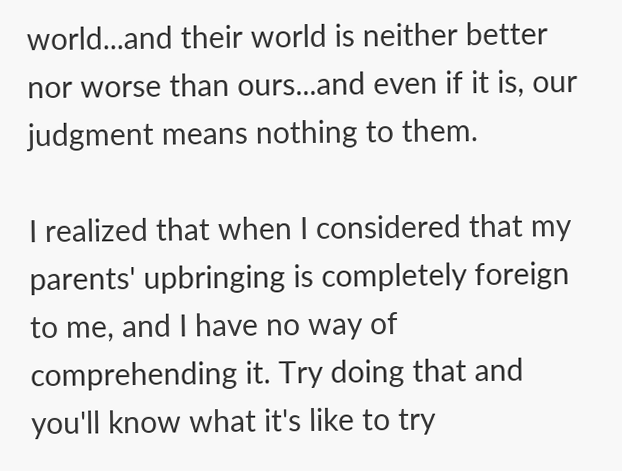world...and their world is neither better nor worse than ours...and even if it is, our judgment means nothing to them.

I realized that when I considered that my parents' upbringing is completely foreign to me, and I have no way of comprehending it. Try doing that and you'll know what it's like to try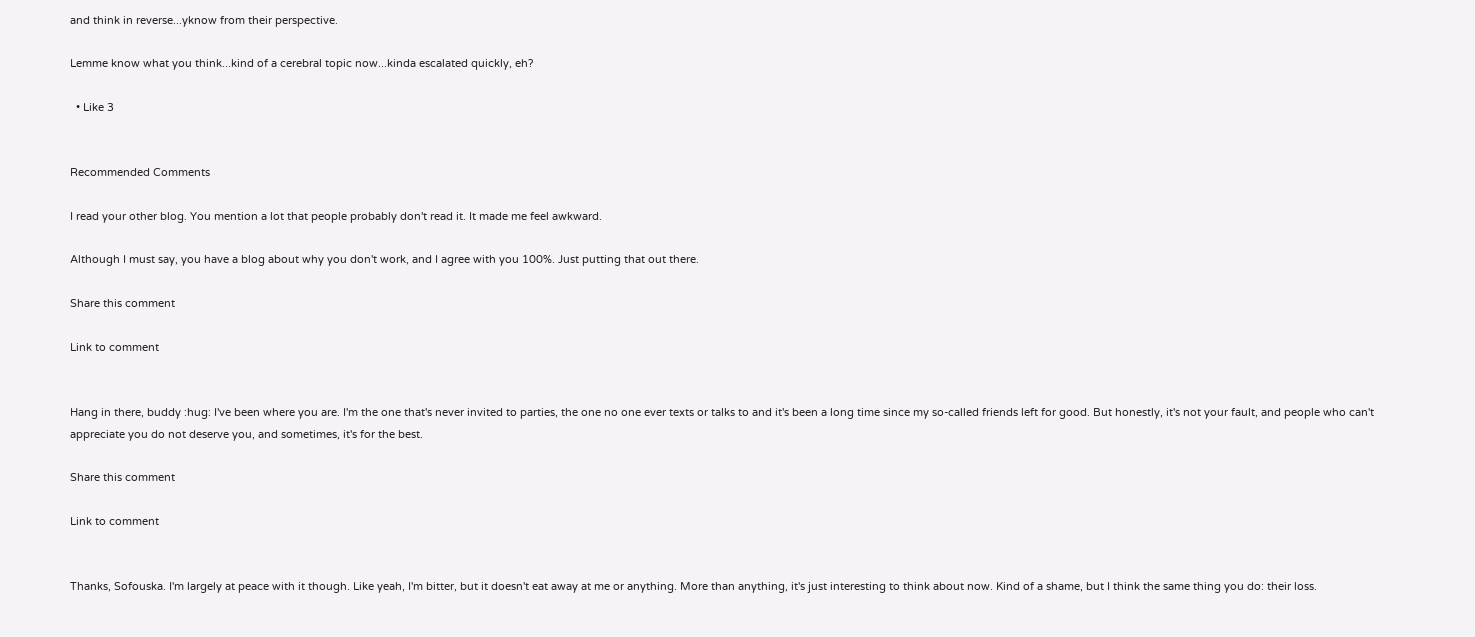and think in reverse...yknow from their perspective.

Lemme know what you think...kind of a cerebral topic now...kinda escalated quickly, eh?

  • Like 3


Recommended Comments

I read your other blog. You mention a lot that people probably don't read it. It made me feel awkward.

Although I must say, you have a blog about why you don't work, and I agree with you 100%. Just putting that out there.

Share this comment

Link to comment


Hang in there, buddy :hug: I've been where you are. I'm the one that's never invited to parties, the one no one ever texts or talks to and it's been a long time since my so-called friends left for good. But honestly, it's not your fault, and people who can't appreciate you do not deserve you, and sometimes, it's for the best.

Share this comment

Link to comment


Thanks, Sofouska. I'm largely at peace with it though. Like yeah, I'm bitter, but it doesn't eat away at me or anything. More than anything, it's just interesting to think about now. Kind of a shame, but I think the same thing you do: their loss.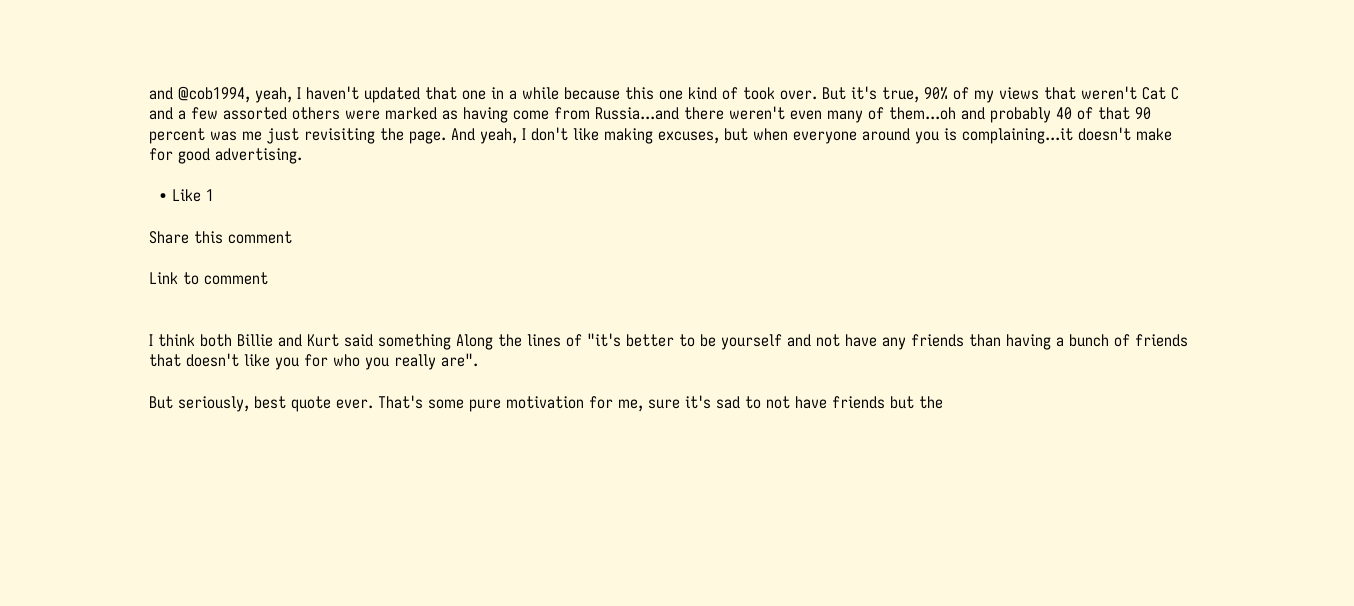and @cob1994, yeah, I haven't updated that one in a while because this one kind of took over. But it's true, 90% of my views that weren't Cat C and a few assorted others were marked as having come from Russia...and there weren't even many of them...oh and probably 40 of that 90 percent was me just revisiting the page. And yeah, I don't like making excuses, but when everyone around you is complaining...it doesn't make for good advertising.

  • Like 1

Share this comment

Link to comment


I think both Billie and Kurt said something Along the lines of "it's better to be yourself and not have any friends than having a bunch of friends that doesn't like you for who you really are".

But seriously, best quote ever. That's some pure motivation for me, sure it's sad to not have friends but the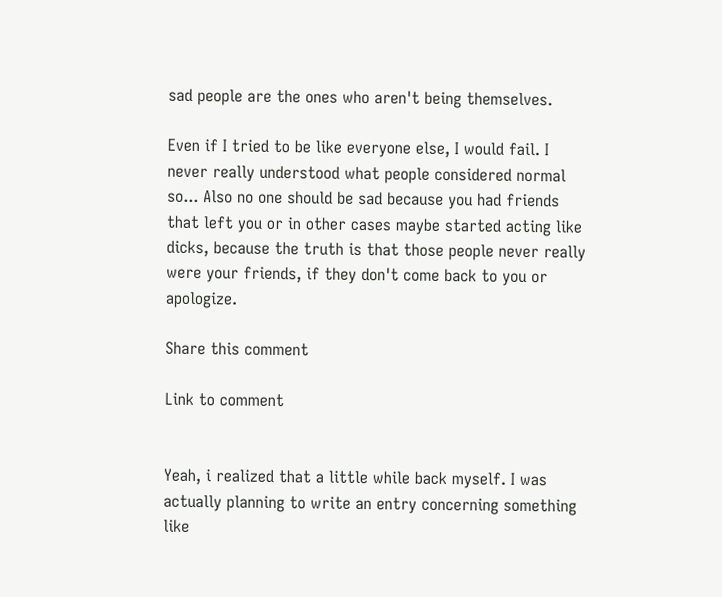sad people are the ones who aren't being themselves.

Even if I tried to be like everyone else, I would fail. I never really understood what people considered normal so... Also no one should be sad because you had friends that left you or in other cases maybe started acting like dicks, because the truth is that those people never really were your friends, if they don't come back to you or apologize.

Share this comment

Link to comment


Yeah, i realized that a little while back myself. I was actually planning to write an entry concerning something like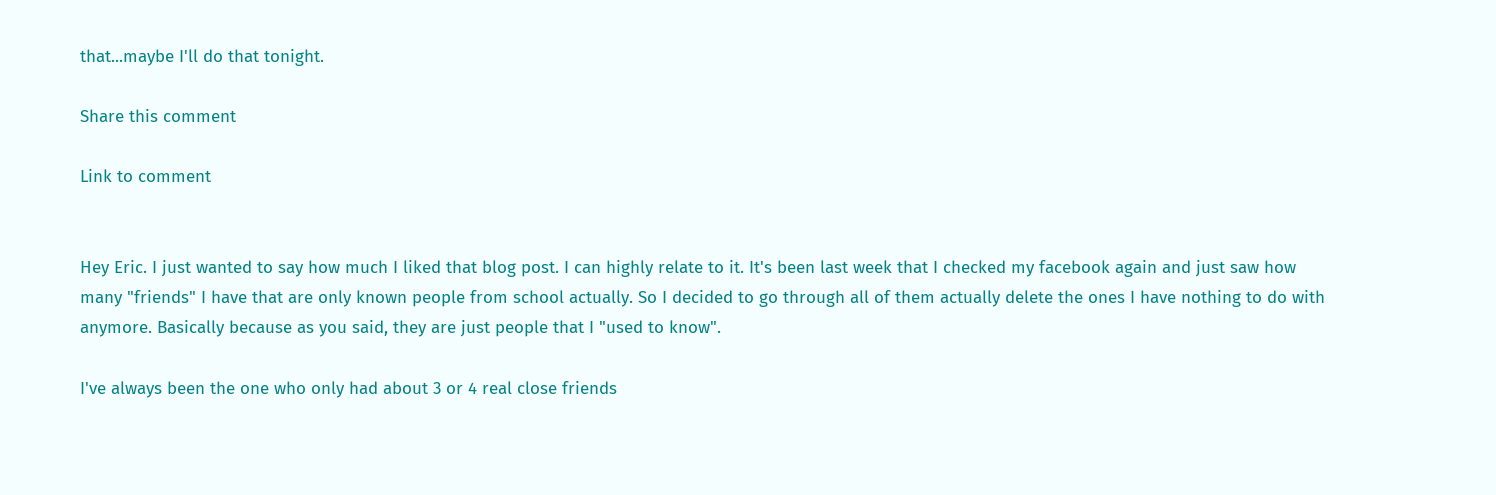that...maybe I'll do that tonight.

Share this comment

Link to comment


Hey Eric. I just wanted to say how much I liked that blog post. I can highly relate to it. It's been last week that I checked my facebook again and just saw how many "friends" I have that are only known people from school actually. So I decided to go through all of them actually delete the ones I have nothing to do with anymore. Basically because as you said, they are just people that I "used to know".

I've always been the one who only had about 3 or 4 real close friends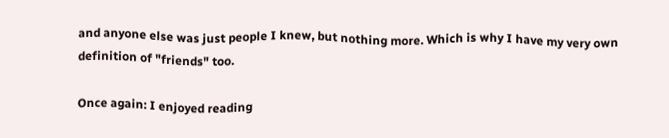and anyone else was just people I knew, but nothing more. Which is why I have my very own definition of "friends" too.

Once again: I enjoyed reading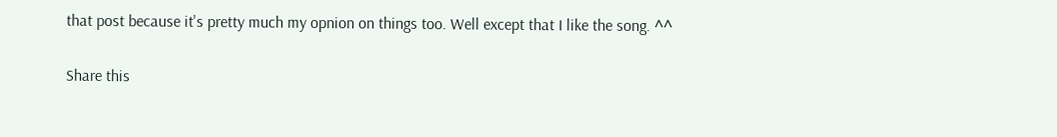that post because it's pretty much my opnion on things too. Well except that I like the song. ^^

Share this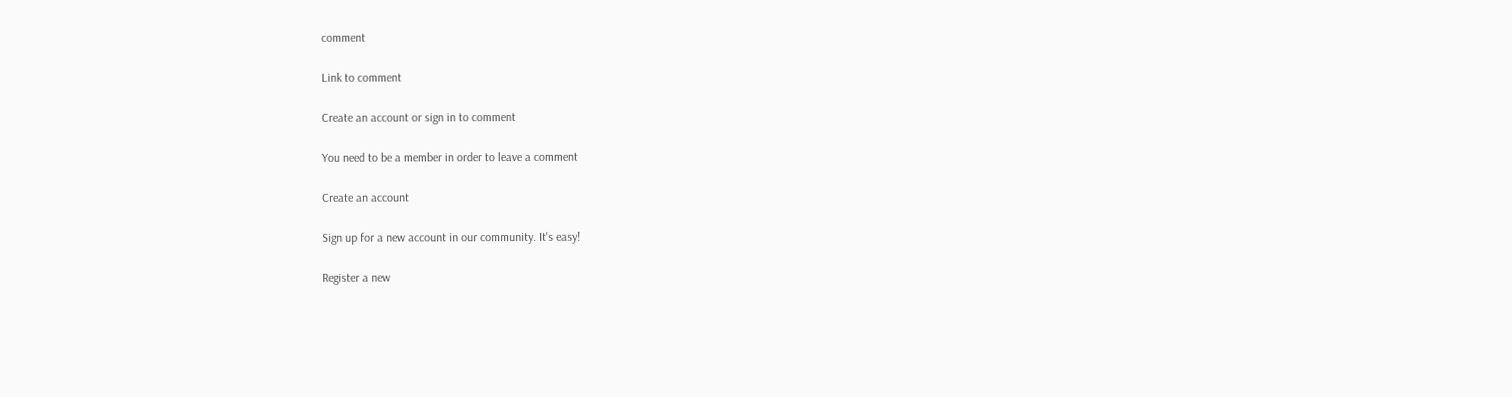comment

Link to comment

Create an account or sign in to comment

You need to be a member in order to leave a comment

Create an account

Sign up for a new account in our community. It's easy!

Register a new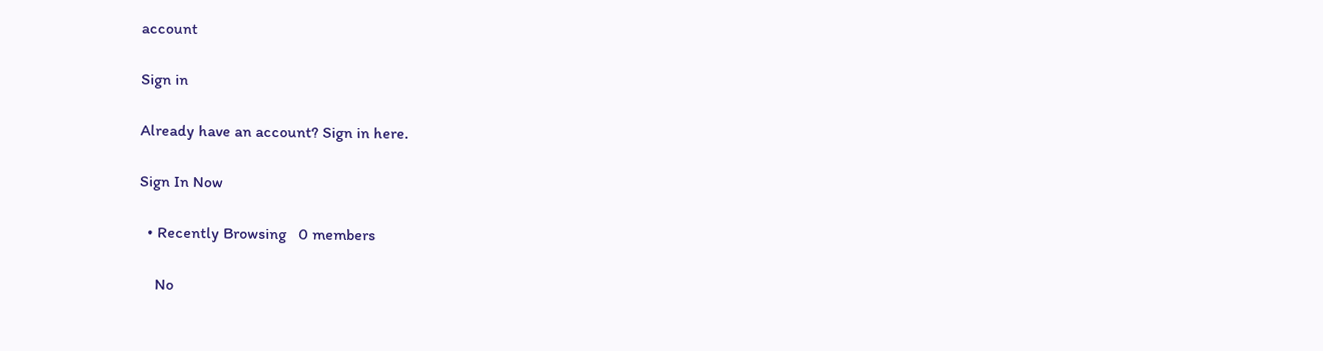account

Sign in

Already have an account? Sign in here.

Sign In Now

  • Recently Browsing   0 members

    No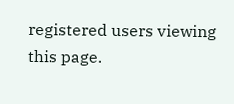registered users viewing this page.